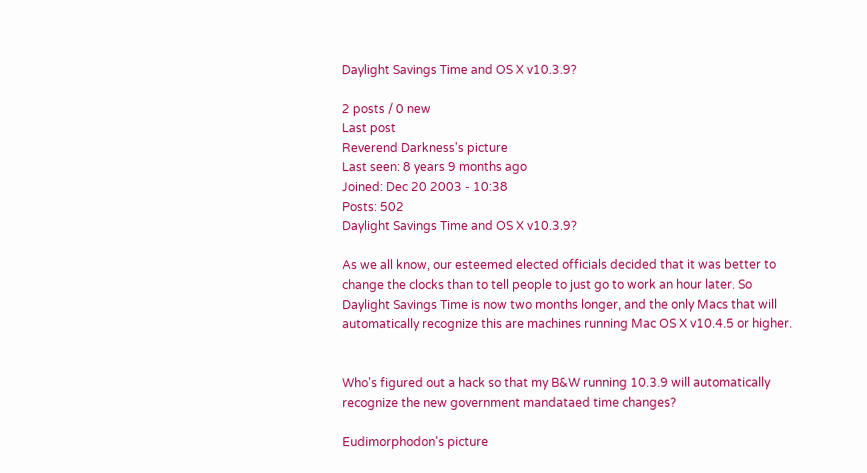Daylight Savings Time and OS X v10.3.9?

2 posts / 0 new
Last post
Reverend Darkness's picture
Last seen: 8 years 9 months ago
Joined: Dec 20 2003 - 10:38
Posts: 502
Daylight Savings Time and OS X v10.3.9?

As we all know, our esteemed elected officials decided that it was better to change the clocks than to tell people to just go to work an hour later. So Daylight Savings Time is now two months longer, and the only Macs that will automatically recognize this are machines running Mac OS X v10.4.5 or higher.


Who's figured out a hack so that my B&W running 10.3.9 will automatically recognize the new government mandataed time changes?

Eudimorphodon's picture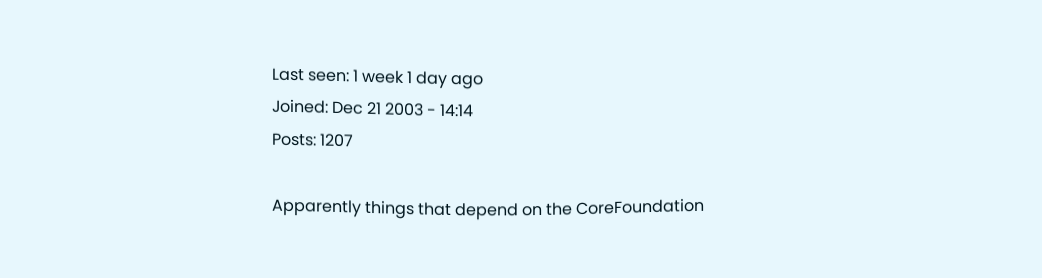Last seen: 1 week 1 day ago
Joined: Dec 21 2003 - 14:14
Posts: 1207

Apparently things that depend on the CoreFoundation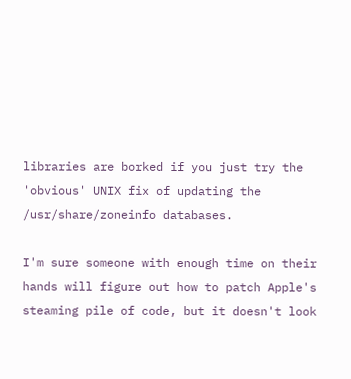libraries are borked if you just try the 'obvious' UNIX fix of updating the /usr/share/zoneinfo databases.

I'm sure someone with enough time on their hands will figure out how to patch Apple's steaming pile of code, but it doesn't look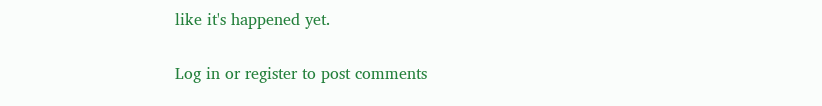like it's happened yet.


Log in or register to post comments